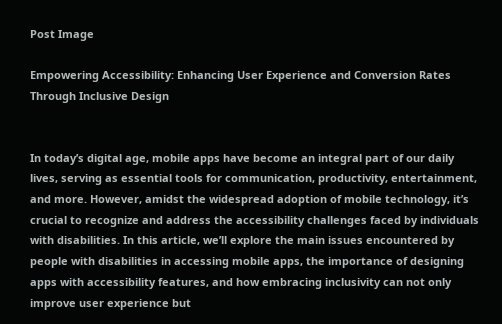Post Image

Empowering Accessibility: Enhancing User Experience and Conversion Rates Through Inclusive Design


In today’s digital age, mobile apps have become an integral part of our daily lives, serving as essential tools for communication, productivity, entertainment, and more. However, amidst the widespread adoption of mobile technology, it’s crucial to recognize and address the accessibility challenges faced by individuals with disabilities. In this article, we’ll explore the main issues encountered by people with disabilities in accessing mobile apps, the importance of designing apps with accessibility features, and how embracing inclusivity can not only improve user experience but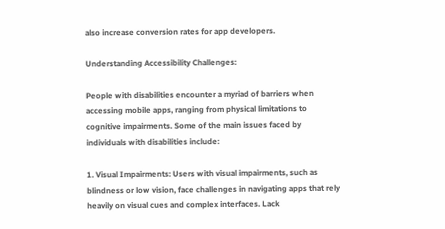also increase conversion rates for app developers.

Understanding Accessibility Challenges:

People with disabilities encounter a myriad of barriers when accessing mobile apps, ranging from physical limitations to cognitive impairments. Some of the main issues faced by individuals with disabilities include:

1. Visual Impairments: Users with visual impairments, such as blindness or low vision, face challenges in navigating apps that rely heavily on visual cues and complex interfaces. Lack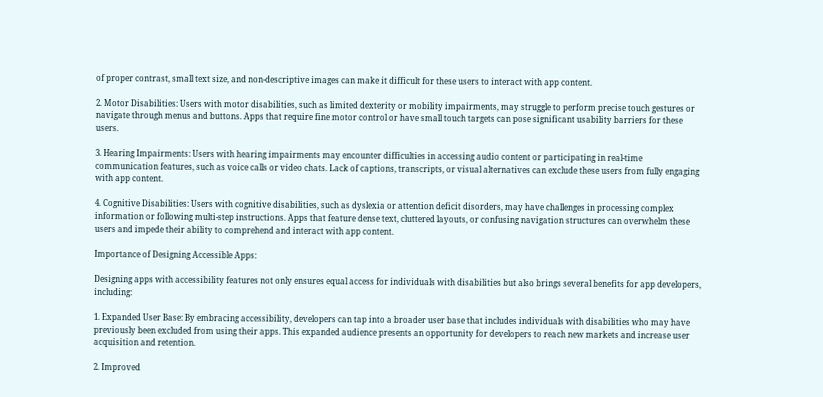of proper contrast, small text size, and non-descriptive images can make it difficult for these users to interact with app content.

2. Motor Disabilities: Users with motor disabilities, such as limited dexterity or mobility impairments, may struggle to perform precise touch gestures or navigate through menus and buttons. Apps that require fine motor control or have small touch targets can pose significant usability barriers for these users.

3. Hearing Impairments: Users with hearing impairments may encounter difficulties in accessing audio content or participating in real-time communication features, such as voice calls or video chats. Lack of captions, transcripts, or visual alternatives can exclude these users from fully engaging with app content.

4. Cognitive Disabilities: Users with cognitive disabilities, such as dyslexia or attention deficit disorders, may have challenges in processing complex information or following multi-step instructions. Apps that feature dense text, cluttered layouts, or confusing navigation structures can overwhelm these users and impede their ability to comprehend and interact with app content.

Importance of Designing Accessible Apps:

Designing apps with accessibility features not only ensures equal access for individuals with disabilities but also brings several benefits for app developers, including:

1. Expanded User Base: By embracing accessibility, developers can tap into a broader user base that includes individuals with disabilities who may have previously been excluded from using their apps. This expanded audience presents an opportunity for developers to reach new markets and increase user acquisition and retention.

2. Improved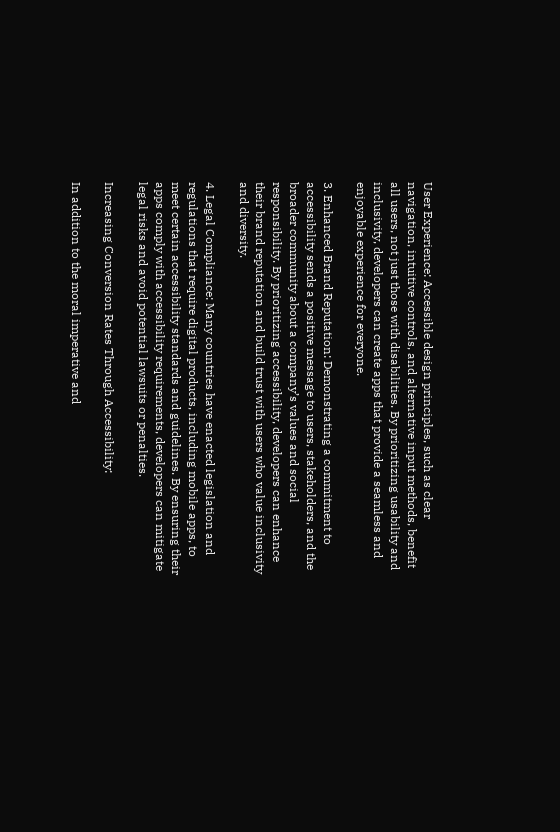User Experience: Accessible design principles, such as clear navigation, intuitive controls, and alternative input methods, benefit all users, not just those with disabilities. By prioritizing usability and inclusivity, developers can create apps that provide a seamless and enjoyable experience for everyone.

3. Enhanced Brand Reputation: Demonstrating a commitment to accessibility sends a positive message to users, stakeholders, and the broader community about a company’s values and social responsibility. By prioritizing accessibility, developers can enhance their brand reputation and build trust with users who value inclusivity and diversity.

4. Legal Compliance: Many countries have enacted legislation and regulations that require digital products, including mobile apps, to meet certain accessibility standards and guidelines. By ensuring their apps comply with accessibility requirements, developers can mitigate legal risks and avoid potential lawsuits or penalties.

Increasing Conversion Rates Through Accessibility:

In addition to the moral imperative and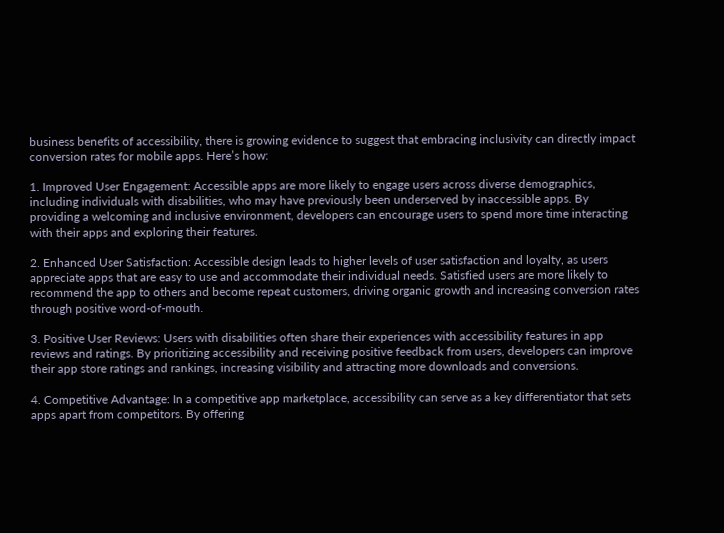business benefits of accessibility, there is growing evidence to suggest that embracing inclusivity can directly impact conversion rates for mobile apps. Here’s how:

1. Improved User Engagement: Accessible apps are more likely to engage users across diverse demographics, including individuals with disabilities, who may have previously been underserved by inaccessible apps. By providing a welcoming and inclusive environment, developers can encourage users to spend more time interacting with their apps and exploring their features.

2. Enhanced User Satisfaction: Accessible design leads to higher levels of user satisfaction and loyalty, as users appreciate apps that are easy to use and accommodate their individual needs. Satisfied users are more likely to recommend the app to others and become repeat customers, driving organic growth and increasing conversion rates through positive word-of-mouth.

3. Positive User Reviews: Users with disabilities often share their experiences with accessibility features in app reviews and ratings. By prioritizing accessibility and receiving positive feedback from users, developers can improve their app store ratings and rankings, increasing visibility and attracting more downloads and conversions.

4. Competitive Advantage: In a competitive app marketplace, accessibility can serve as a key differentiator that sets apps apart from competitors. By offering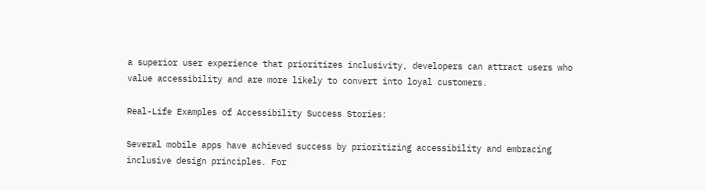a superior user experience that prioritizes inclusivity, developers can attract users who value accessibility and are more likely to convert into loyal customers.

Real-Life Examples of Accessibility Success Stories:

Several mobile apps have achieved success by prioritizing accessibility and embracing inclusive design principles. For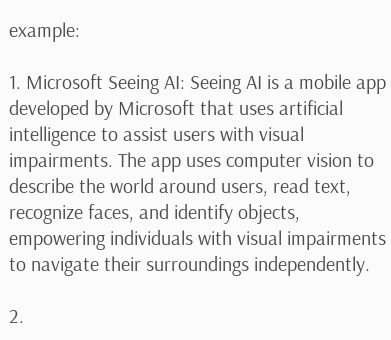example:

1. Microsoft Seeing AI: Seeing AI is a mobile app developed by Microsoft that uses artificial intelligence to assist users with visual impairments. The app uses computer vision to describe the world around users, read text, recognize faces, and identify objects, empowering individuals with visual impairments to navigate their surroundings independently.

2.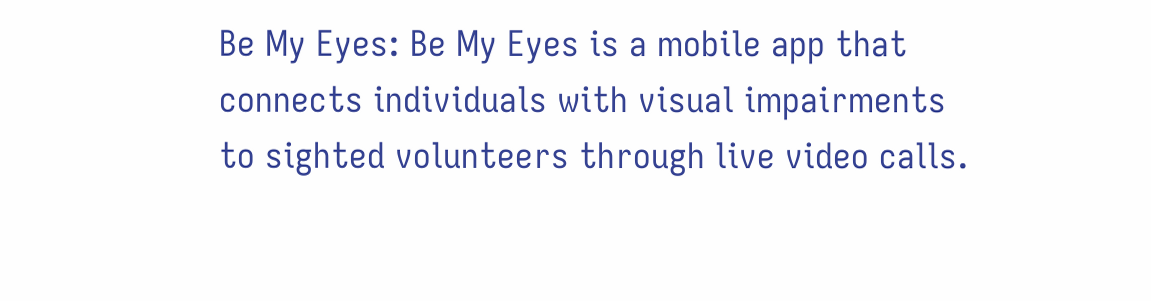Be My Eyes: Be My Eyes is a mobile app that connects individuals with visual impairments to sighted volunteers through live video calls.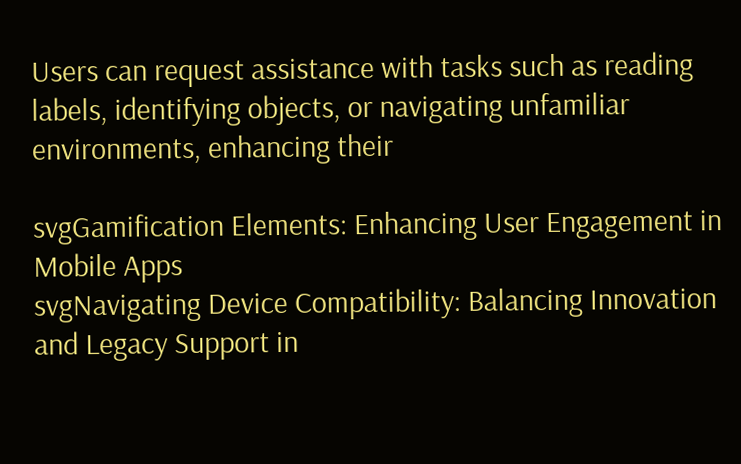Users can request assistance with tasks such as reading labels, identifying objects, or navigating unfamiliar environments, enhancing their

svgGamification Elements: Enhancing User Engagement in Mobile Apps
svgNavigating Device Compatibility: Balancing Innovation and Legacy Support in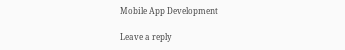Mobile App Development

Leave a reply